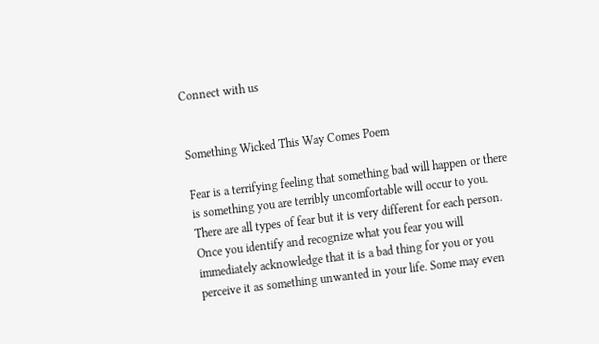Connect with us


Something Wicked This Way Comes Poem

Fear is a terrifying feeling that something bad will happen or there is something you are terribly uncomfortable will occur to you. There are all types of fear but it is very different for each person. Once you identify and recognize what you fear you will immediately acknowledge that it is a bad thing for you or you perceive it as something unwanted in your life. Some may even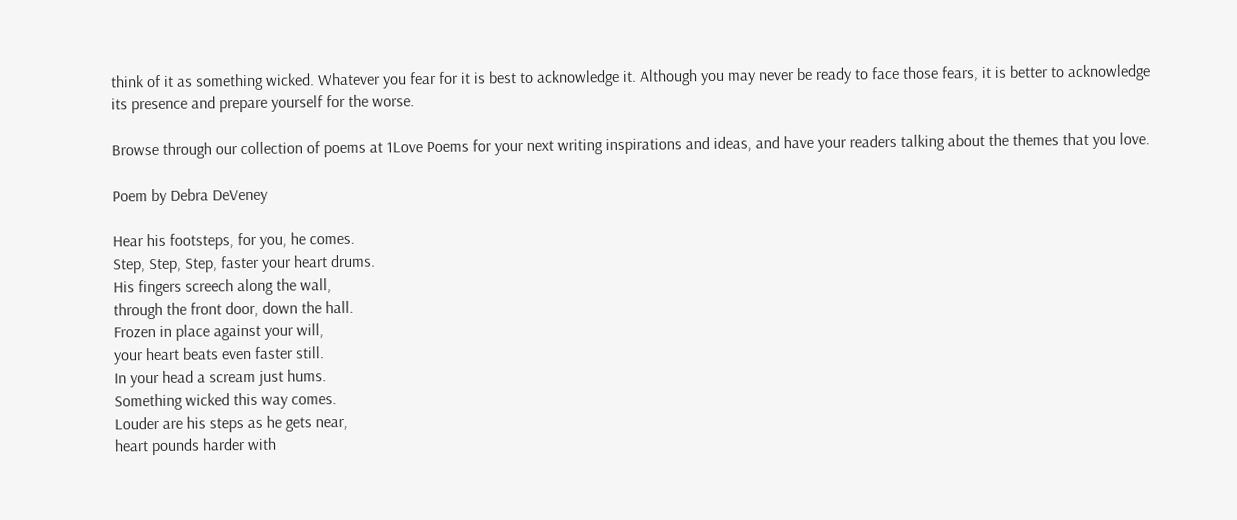think of it as something wicked. Whatever you fear for it is best to acknowledge it. Although you may never be ready to face those fears, it is better to acknowledge its presence and prepare yourself for the worse.

Browse through our collection of poems at 1Love Poems for your next writing inspirations and ideas, and have your readers talking about the themes that you love.

Poem by Debra DeVeney

Hear his footsteps, for you, he comes.
Step, Step, Step, faster your heart drums.
His fingers screech along the wall,
through the front door, down the hall.
Frozen in place against your will,
your heart beats even faster still.
In your head a scream just hums.
Something wicked this way comes.
Louder are his steps as he gets near,
heart pounds harder with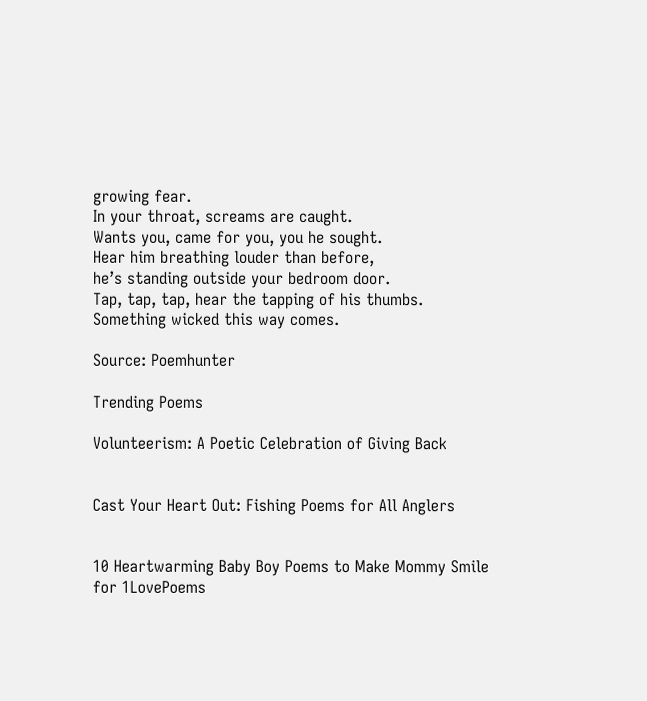growing fear.
In your throat, screams are caught.
Wants you, came for you, you he sought.
Hear him breathing louder than before,
he’s standing outside your bedroom door.
Tap, tap, tap, hear the tapping of his thumbs.
Something wicked this way comes.

Source: Poemhunter

Trending Poems

Volunteerism: A Poetic Celebration of Giving Back


Cast Your Heart Out: Fishing Poems for All Anglers


10 Heartwarming Baby Boy Poems to Make Mommy Smile for 1LovePoems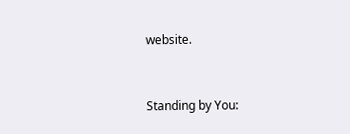website.


Standing by You: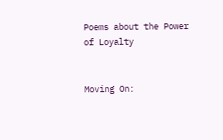Poems about the Power of Loyalty


Moving On: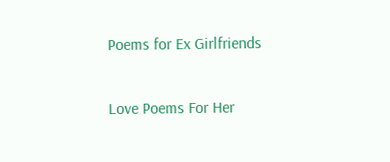Poems for Ex Girlfriends

Love Poems For Her